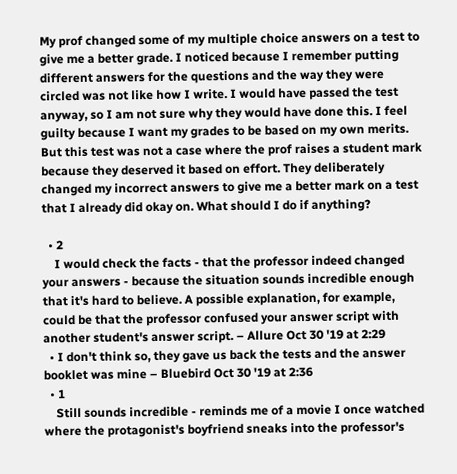My prof changed some of my multiple choice answers on a test to give me a better grade. I noticed because I remember putting different answers for the questions and the way they were circled was not like how I write. I would have passed the test anyway, so I am not sure why they would have done this. I feel guilty because I want my grades to be based on my own merits. But this test was not a case where the prof raises a student mark because they deserved it based on effort. They deliberately changed my incorrect answers to give me a better mark on a test that I already did okay on. What should I do if anything?

  • 2
    I would check the facts - that the professor indeed changed your answers - because the situation sounds incredible enough that it's hard to believe. A possible explanation, for example, could be that the professor confused your answer script with another student's answer script. – Allure Oct 30 '19 at 2:29
  • I don't think so, they gave us back the tests and the answer booklet was mine – Bluebird Oct 30 '19 at 2:36
  • 1
    Still sounds incredible - reminds me of a movie I once watched where the protagonist's boyfriend sneaks into the professor's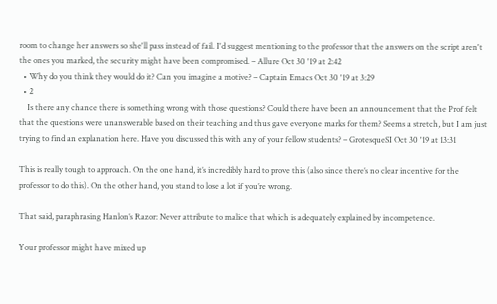room to change her answers so she'll pass instead of fail. I'd suggest mentioning to the professor that the answers on the script aren't the ones you marked, the security might have been compromised. – Allure Oct 30 '19 at 2:42
  • Why do you think they would do it? Can you imagine a motive? – Captain Emacs Oct 30 '19 at 3:29
  • 2
    Is there any chance there is something wrong with those questions? Could there have been an announcement that the Prof felt that the questions were unanswerable based on their teaching and thus gave everyone marks for them? Seems a stretch, but I am just trying to find an explanation here. Have you discussed this with any of your fellow students? – GrotesqueSI Oct 30 '19 at 13:31

This is really tough to approach. On the one hand, it’s incredibly hard to prove this (also since there’s no clear incentive for the professor to do this). On the other hand, you stand to lose a lot if you’re wrong.

That said, paraphrasing Hanlon’s Razor: Never attribute to malice that which is adequately explained by incompetence.

Your professor might have mixed up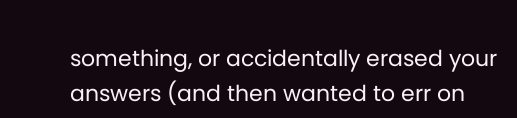something, or accidentally erased your answers (and then wanted to err on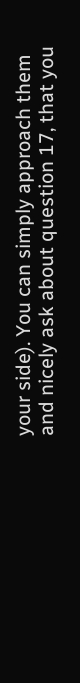your side). You can simply approach them and nicely ask about question 17, that you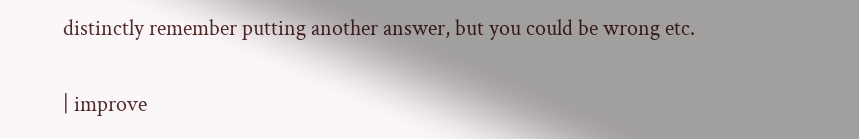distinctly remember putting another answer, but you could be wrong etc.

| improve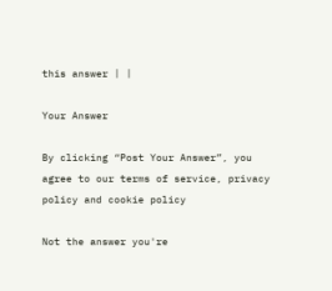this answer | |

Your Answer

By clicking “Post Your Answer”, you agree to our terms of service, privacy policy and cookie policy

Not the answer you're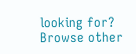looking for? Browse other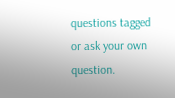questions tagged or ask your own question.